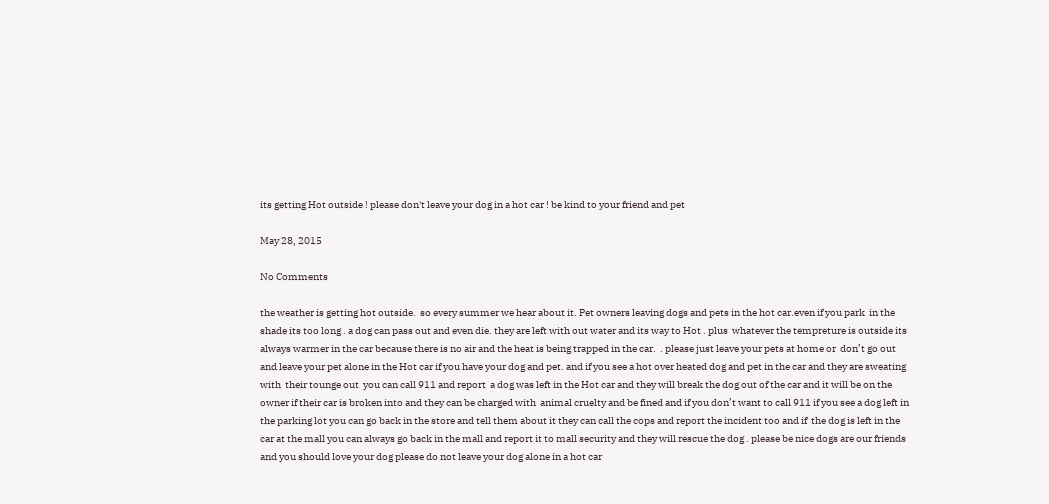its getting Hot outside ! please don't leave your dog in a hot car ! be kind to your friend and pet

May 28, 2015

No Comments

the weather is getting hot outside.  so every summer we hear about it. Pet owners leaving dogs and pets in the hot car.even if you park  in the shade its too long . a dog can pass out and even die. they are left with out water and its way to Hot . plus  whatever the tempreture is outside its always warmer in the car because there is no air and the heat is being trapped in the car.  . please just leave your pets at home or  don’t go out and leave your pet alone in the Hot car if you have your dog and pet. and if you see a hot over heated dog and pet in the car and they are sweating with  their tounge out  you can call 911 and report  a dog was left in the Hot car and they will break the dog out of the car and it will be on the owner if their car is broken into and they can be charged with  animal cruelty and be fined and if you don’t want to call 911 if you see a dog left in the parking lot you can go back in the store and tell them about it they can call the cops and report the incident too and if  the dog is left in the car at the mall you can always go back in the mall and report it to mall security and they will rescue the dog . please be nice dogs are our friends and you should love your dog please do not leave your dog alone in a hot car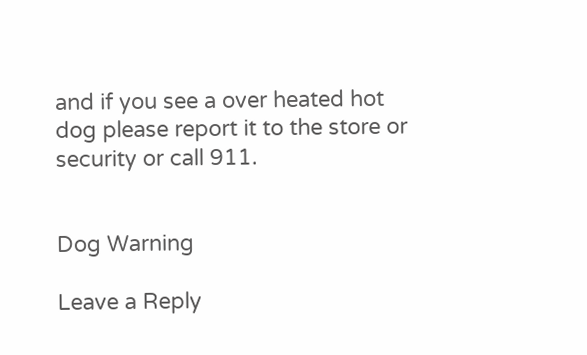and if you see a over heated hot dog please report it to the store or security or call 911.


Dog Warning

Leave a Reply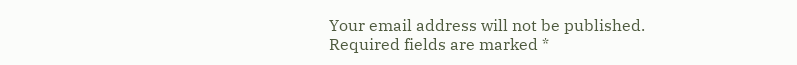Your email address will not be published. Required fields are marked *